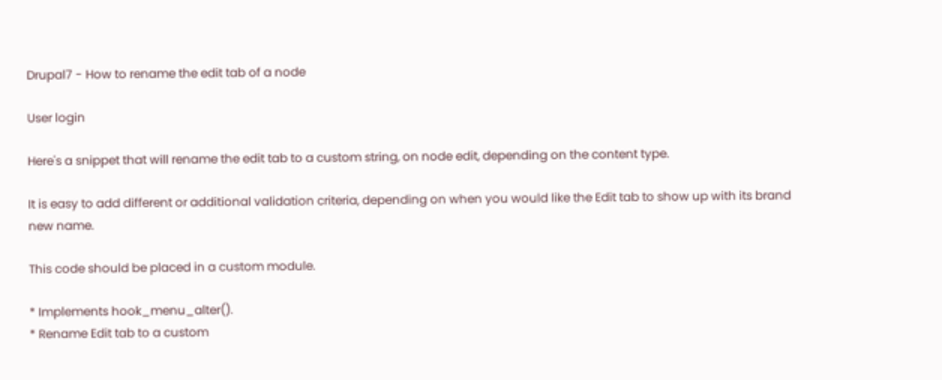Drupal7 - How to rename the edit tab of a node

User login

Here's a snippet that will rename the edit tab to a custom string, on node edit, depending on the content type.

It is easy to add different or additional validation criteria, depending on when you would like the Edit tab to show up with its brand new name.

This code should be placed in a custom module.

* Implements hook_menu_alter().
* Rename Edit tab to a custom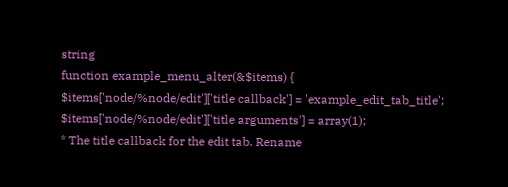string
function example_menu_alter(&$items) {
$items['node/%node/edit']['title callback'] = 'example_edit_tab_title';
$items['node/%node/edit']['title arguments'] = array(1);
* The title callback for the edit tab. Rename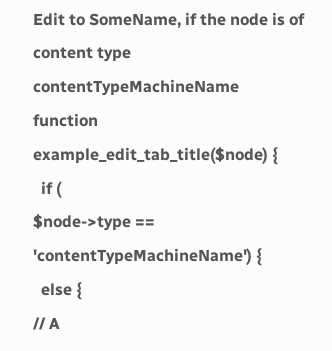Edit to SomeName, if the node is of content type contentTypeMachineName
function example_edit_tab_title($node) {
  if (
$node->type == 'contentTypeMachineName') {
  else {
// A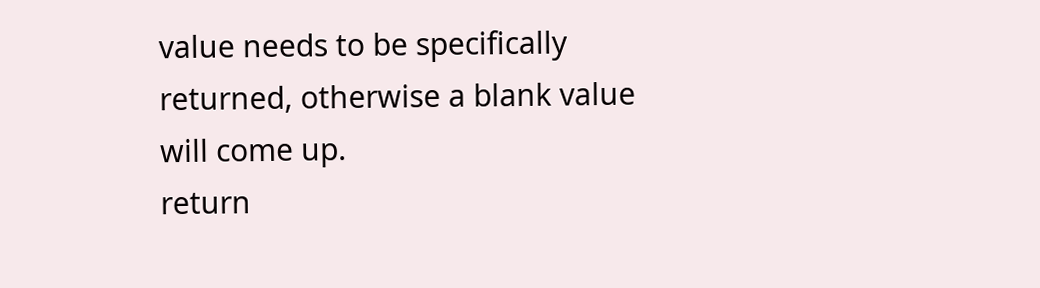value needs to be specifically returned, otherwise a blank value will come up.
return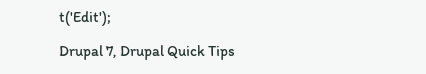t('Edit');

Drupal 7, Drupal Quick Tips